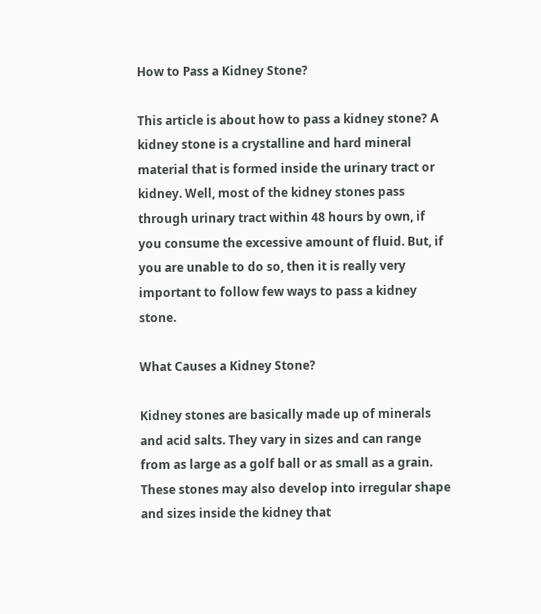How to Pass a Kidney Stone?

This article is about how to pass a kidney stone? A kidney stone is a crystalline and hard mineral material that is formed inside the urinary tract or kidney. Well, most of the kidney stones pass through urinary tract within 48 hours by own, if you consume the excessive amount of fluid. But, if you are unable to do so, then it is really very important to follow few ways to pass a kidney stone.

What Causes a Kidney Stone?

Kidney stones are basically made up of minerals and acid salts. They vary in sizes and can range from as large as a golf ball or as small as a grain. These stones may also develop into irregular shape and sizes inside the kidney that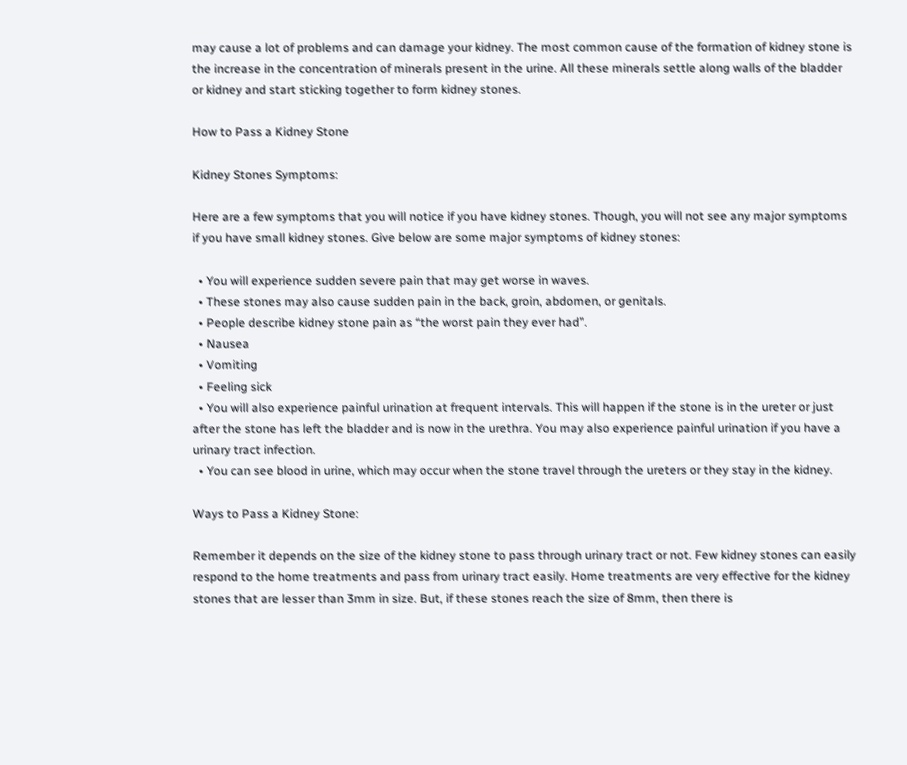may cause a lot of problems and can damage your kidney. The most common cause of the formation of kidney stone is the increase in the concentration of minerals present in the urine. All these minerals settle along walls of the bladder or kidney and start sticking together to form kidney stones.

How to Pass a Kidney Stone

Kidney Stones Symptoms:

Here are a few symptoms that you will notice if you have kidney stones. Though, you will not see any major symptoms if you have small kidney stones. Give below are some major symptoms of kidney stones:

  • You will experience sudden severe pain that may get worse in waves.
  • These stones may also cause sudden pain in the back, groin, abdomen, or genitals.
  • People describe kidney stone pain as “the worst pain they ever had”.
  • Nausea
  • Vomiting
  • Feeling sick
  • You will also experience painful urination at frequent intervals. This will happen if the stone is in the ureter or just after the stone has left the bladder and is now in the urethra. You may also experience painful urination if you have a urinary tract infection.
  • You can see blood in urine, which may occur when the stone travel through the ureters or they stay in the kidney.

Ways to Pass a Kidney Stone:

Remember it depends on the size of the kidney stone to pass through urinary tract or not. Few kidney stones can easily respond to the home treatments and pass from urinary tract easily. Home treatments are very effective for the kidney stones that are lesser than 3mm in size. But, if these stones reach the size of 8mm, then there is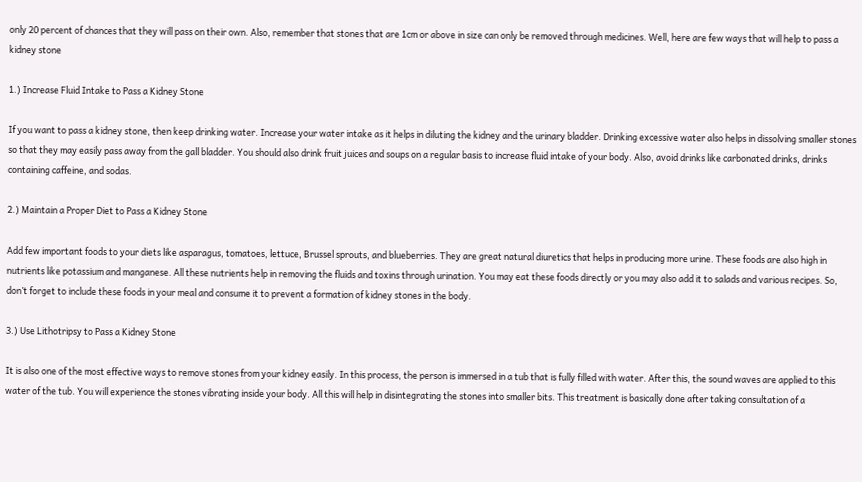only 20 percent of chances that they will pass on their own. Also, remember that stones that are 1cm or above in size can only be removed through medicines. Well, here are few ways that will help to pass a kidney stone

1.) Increase Fluid Intake to Pass a Kidney Stone

If you want to pass a kidney stone, then keep drinking water. Increase your water intake as it helps in diluting the kidney and the urinary bladder. Drinking excessive water also helps in dissolving smaller stones so that they may easily pass away from the gall bladder. You should also drink fruit juices and soups on a regular basis to increase fluid intake of your body. Also, avoid drinks like carbonated drinks, drinks containing caffeine, and sodas.

2.) Maintain a Proper Diet to Pass a Kidney Stone

Add few important foods to your diets like asparagus, tomatoes, lettuce, Brussel sprouts, and blueberries. They are great natural diuretics that helps in producing more urine. These foods are also high in nutrients like potassium and manganese. All these nutrients help in removing the fluids and toxins through urination. You may eat these foods directly or you may also add it to salads and various recipes. So, don’t forget to include these foods in your meal and consume it to prevent a formation of kidney stones in the body.

3.) Use Lithotripsy to Pass a Kidney Stone

It is also one of the most effective ways to remove stones from your kidney easily. In this process, the person is immersed in a tub that is fully filled with water. After this, the sound waves are applied to this water of the tub. You will experience the stones vibrating inside your body. All this will help in disintegrating the stones into smaller bits. This treatment is basically done after taking consultation of a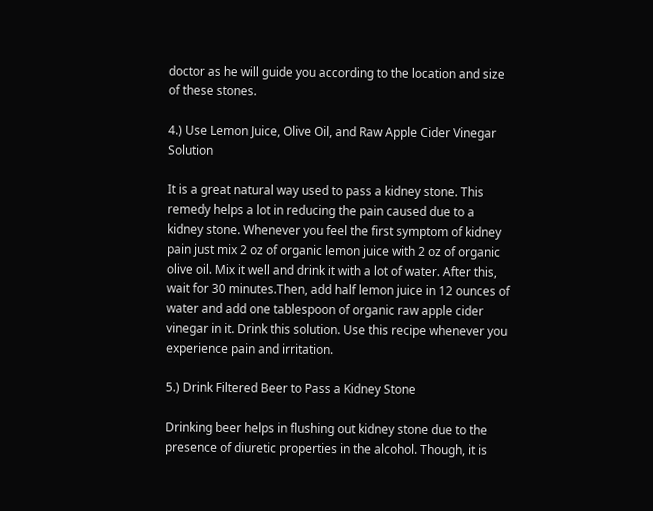doctor as he will guide you according to the location and size of these stones.

4.) Use Lemon Juice, Olive Oil, and Raw Apple Cider Vinegar Solution

It is a great natural way used to pass a kidney stone. This remedy helps a lot in reducing the pain caused due to a kidney stone. Whenever you feel the first symptom of kidney pain just mix 2 oz of organic lemon juice with 2 oz of organic olive oil. Mix it well and drink it with a lot of water. After this, wait for 30 minutes.Then, add half lemon juice in 12 ounces of water and add one tablespoon of organic raw apple cider vinegar in it. Drink this solution. Use this recipe whenever you experience pain and irritation.

5.) Drink Filtered Beer to Pass a Kidney Stone

Drinking beer helps in flushing out kidney stone due to the presence of diuretic properties in the alcohol. Though, it is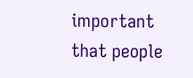important that people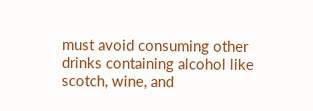must avoid consuming other drinks containing alcohol like scotch, wine, and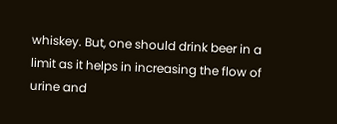whiskey. But, one should drink beer in a limit as it helps in increasing the flow of urine and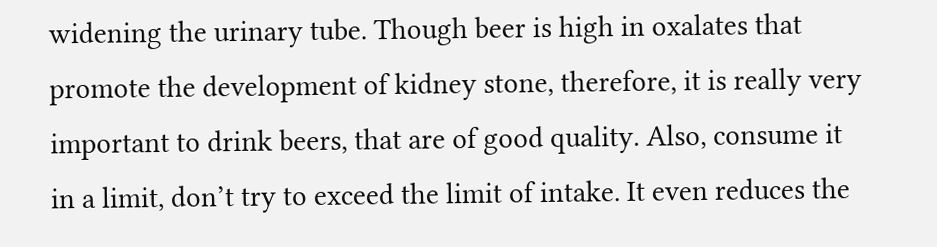widening the urinary tube. Though beer is high in oxalates that promote the development of kidney stone, therefore, it is really very important to drink beers, that are of good quality. Also, consume it in a limit, don’t try to exceed the limit of intake. It even reduces the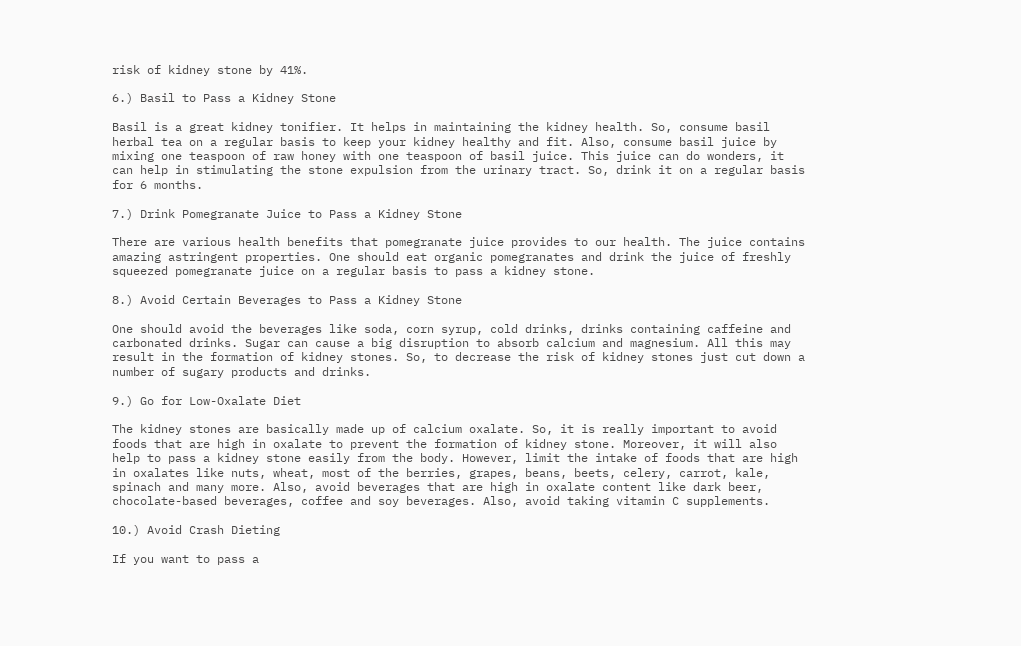risk of kidney stone by 41%.

6.) Basil to Pass a Kidney Stone

Basil is a great kidney tonifier. It helps in maintaining the kidney health. So, consume basil herbal tea on a regular basis to keep your kidney healthy and fit. Also, consume basil juice by mixing one teaspoon of raw honey with one teaspoon of basil juice. This juice can do wonders, it can help in stimulating the stone expulsion from the urinary tract. So, drink it on a regular basis for 6 months.

7.) Drink Pomegranate Juice to Pass a Kidney Stone

There are various health benefits that pomegranate juice provides to our health. The juice contains amazing astringent properties. One should eat organic pomegranates and drink the juice of freshly squeezed pomegranate juice on a regular basis to pass a kidney stone.

8.) Avoid Certain Beverages to Pass a Kidney Stone

One should avoid the beverages like soda, corn syrup, cold drinks, drinks containing caffeine and carbonated drinks. Sugar can cause a big disruption to absorb calcium and magnesium. All this may result in the formation of kidney stones. So, to decrease the risk of kidney stones just cut down a number of sugary products and drinks.

9.) Go for Low-Oxalate Diet

The kidney stones are basically made up of calcium oxalate. So, it is really important to avoid foods that are high in oxalate to prevent the formation of kidney stone. Moreover, it will also help to pass a kidney stone easily from the body. However, limit the intake of foods that are high in oxalates like nuts, wheat, most of the berries, grapes, beans, beets, celery, carrot, kale, spinach and many more. Also, avoid beverages that are high in oxalate content like dark beer, chocolate-based beverages, coffee and soy beverages. Also, avoid taking vitamin C supplements.

10.) Avoid Crash Dieting

If you want to pass a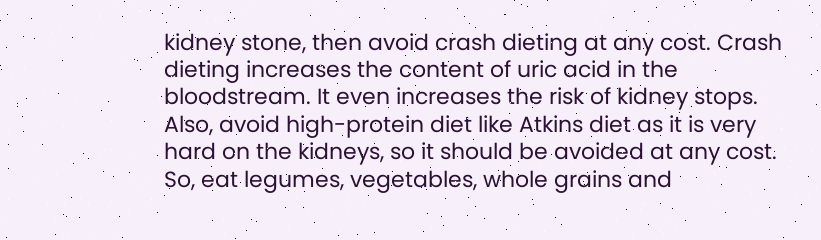kidney stone, then avoid crash dieting at any cost. Crash dieting increases the content of uric acid in the bloodstream. It even increases the risk of kidney stops. Also, avoid high-protein diet like Atkins diet as it is very hard on the kidneys, so it should be avoided at any cost. So, eat legumes, vegetables, whole grains and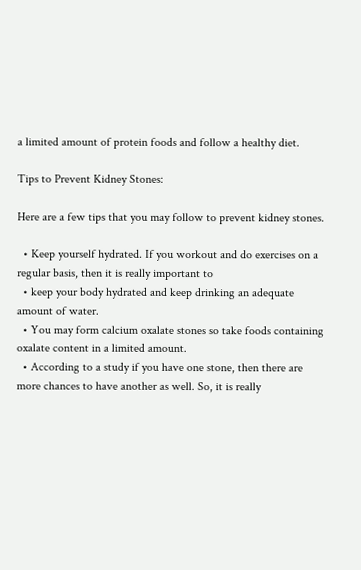a limited amount of protein foods and follow a healthy diet.

Tips to Prevent Kidney Stones:

Here are a few tips that you may follow to prevent kidney stones.

  • Keep yourself hydrated. If you workout and do exercises on a regular basis, then it is really important to
  • keep your body hydrated and keep drinking an adequate amount of water.
  • You may form calcium oxalate stones so take foods containing oxalate content in a limited amount.
  • According to a study if you have one stone, then there are more chances to have another as well. So, it is really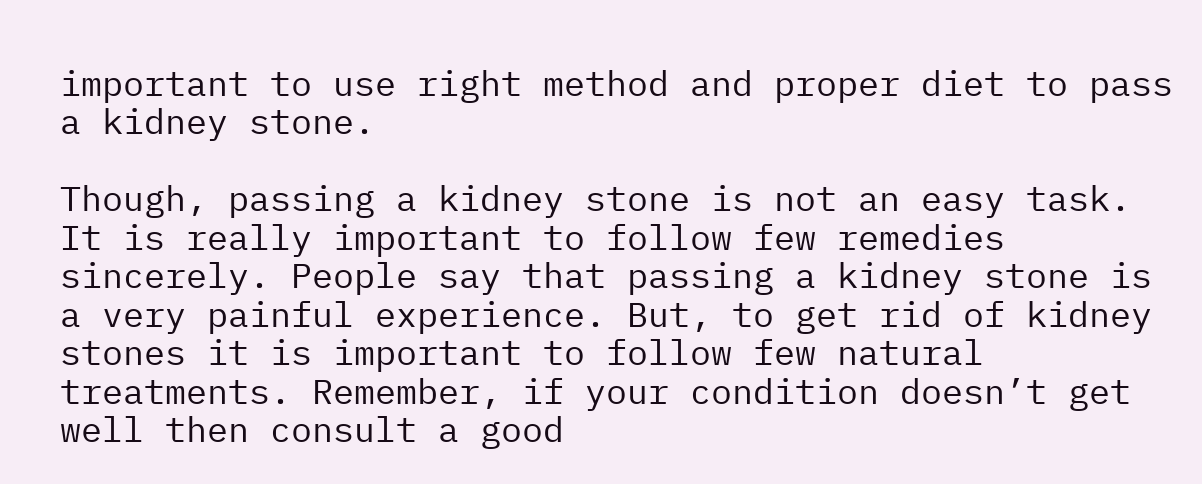important to use right method and proper diet to pass a kidney stone.

Though, passing a kidney stone is not an easy task. It is really important to follow few remedies sincerely. People say that passing a kidney stone is a very painful experience. But, to get rid of kidney stones it is important to follow few natural treatments. Remember, if your condition doesn’t get well then consult a good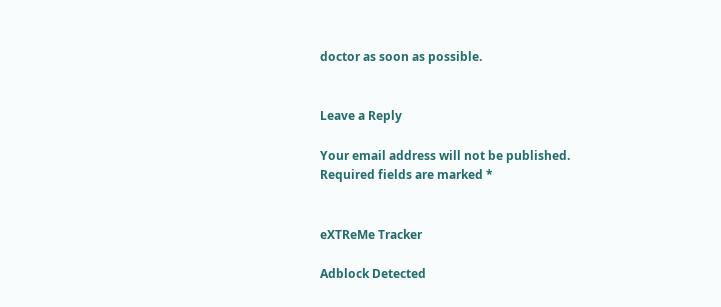doctor as soon as possible.


Leave a Reply

Your email address will not be published. Required fields are marked *


eXTReMe Tracker

Adblock Detected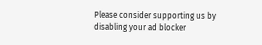Please consider supporting us by disabling your ad blocker